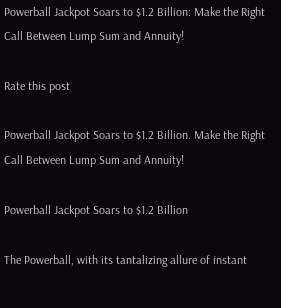Powerball Jackpot Soars to $1.2 Billion: Make the Right Call Between Lump Sum and Annuity!

Rate this post

Powerball Jackpot Soars to $1.2 Billion. Make the Right Call Between Lump Sum and Annuity!

Powerball Jackpot Soars to $1.2 Billion

The Powerball, with its tantalizing allure of instant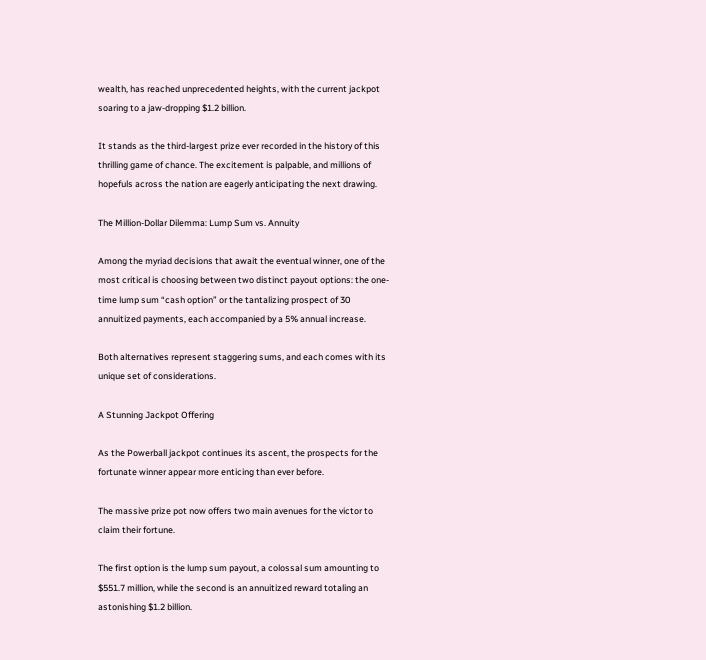wealth, has reached unprecedented heights, with the current jackpot soaring to a jaw-dropping $1.2 billion.

It stands as the third-largest prize ever recorded in the history of this thrilling game of chance. The excitement is palpable, and millions of hopefuls across the nation are eagerly anticipating the next drawing.

The Million-Dollar Dilemma: Lump Sum vs. Annuity

Among the myriad decisions that await the eventual winner, one of the most critical is choosing between two distinct payout options: the one-time lump sum “cash option” or the tantalizing prospect of 30 annuitized payments, each accompanied by a 5% annual increase.

Both alternatives represent staggering sums, and each comes with its unique set of considerations.

A Stunning Jackpot Offering

As the Powerball jackpot continues its ascent, the prospects for the fortunate winner appear more enticing than ever before.

The massive prize pot now offers two main avenues for the victor to claim their fortune.

The first option is the lump sum payout, a colossal sum amounting to $551.7 million, while the second is an annuitized reward totaling an astonishing $1.2 billion.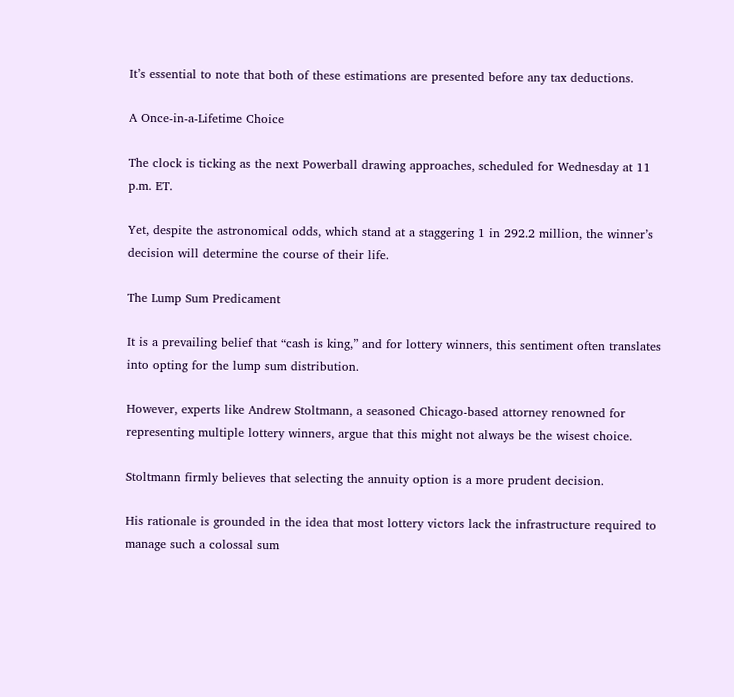It’s essential to note that both of these estimations are presented before any tax deductions.

A Once-in-a-Lifetime Choice

The clock is ticking as the next Powerball drawing approaches, scheduled for Wednesday at 11 p.m. ET.

Yet, despite the astronomical odds, which stand at a staggering 1 in 292.2 million, the winner’s decision will determine the course of their life.

The Lump Sum Predicament

It is a prevailing belief that “cash is king,” and for lottery winners, this sentiment often translates into opting for the lump sum distribution.

However, experts like Andrew Stoltmann, a seasoned Chicago-based attorney renowned for representing multiple lottery winners, argue that this might not always be the wisest choice.

Stoltmann firmly believes that selecting the annuity option is a more prudent decision.

His rationale is grounded in the idea that most lottery victors lack the infrastructure required to manage such a colossal sum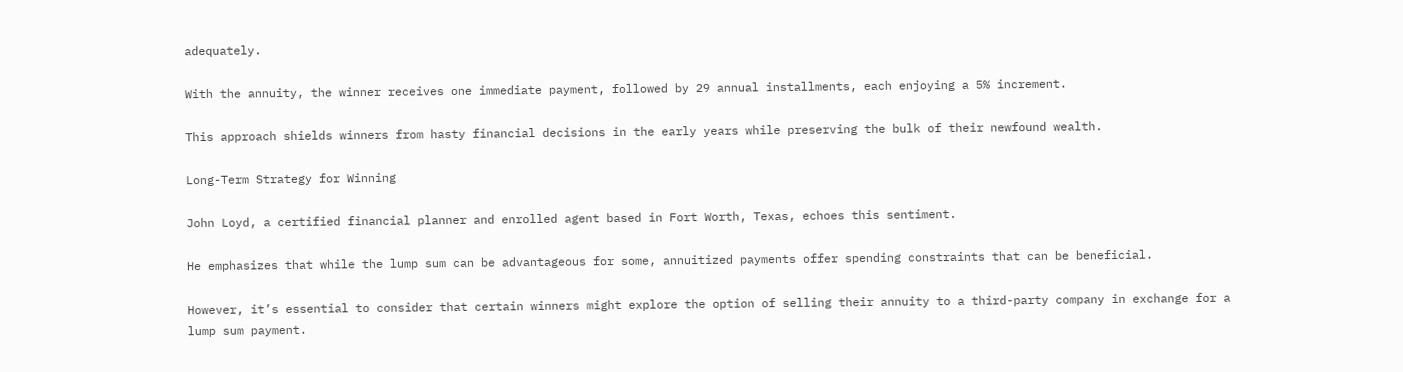adequately.

With the annuity, the winner receives one immediate payment, followed by 29 annual installments, each enjoying a 5% increment.

This approach shields winners from hasty financial decisions in the early years while preserving the bulk of their newfound wealth.

Long-Term Strategy for Winning

John Loyd, a certified financial planner and enrolled agent based in Fort Worth, Texas, echoes this sentiment.

He emphasizes that while the lump sum can be advantageous for some, annuitized payments offer spending constraints that can be beneficial.

However, it’s essential to consider that certain winners might explore the option of selling their annuity to a third-party company in exchange for a lump sum payment.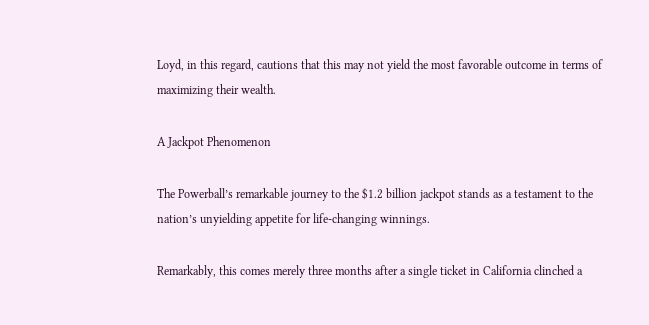Loyd, in this regard, cautions that this may not yield the most favorable outcome in terms of maximizing their wealth.

A Jackpot Phenomenon

The Powerball’s remarkable journey to the $1.2 billion jackpot stands as a testament to the nation’s unyielding appetite for life-changing winnings.

Remarkably, this comes merely three months after a single ticket in California clinched a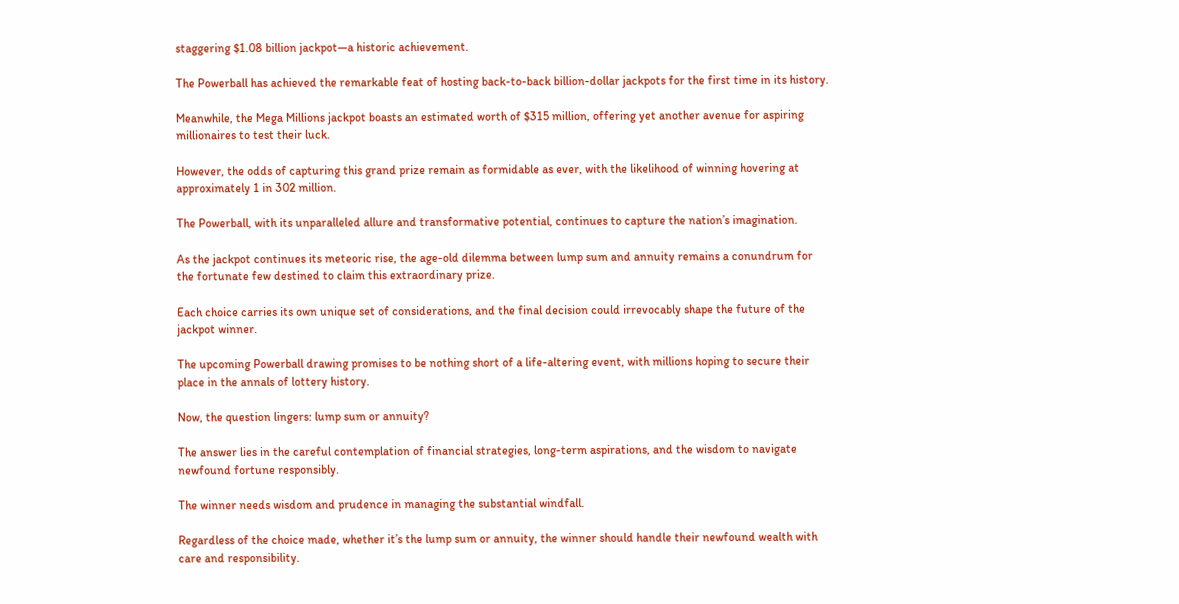staggering $1.08 billion jackpot—a historic achievement.

The Powerball has achieved the remarkable feat of hosting back-to-back billion-dollar jackpots for the first time in its history.

Meanwhile, the Mega Millions jackpot boasts an estimated worth of $315 million, offering yet another avenue for aspiring millionaires to test their luck.

However, the odds of capturing this grand prize remain as formidable as ever, with the likelihood of winning hovering at approximately 1 in 302 million.

The Powerball, with its unparalleled allure and transformative potential, continues to capture the nation’s imagination.

As the jackpot continues its meteoric rise, the age-old dilemma between lump sum and annuity remains a conundrum for the fortunate few destined to claim this extraordinary prize.

Each choice carries its own unique set of considerations, and the final decision could irrevocably shape the future of the jackpot winner.

The upcoming Powerball drawing promises to be nothing short of a life-altering event, with millions hoping to secure their place in the annals of lottery history.

Now, the question lingers: lump sum or annuity?

The answer lies in the careful contemplation of financial strategies, long-term aspirations, and the wisdom to navigate newfound fortune responsibly.

The winner needs wisdom and prudence in managing the substantial windfall.

Regardless of the choice made, whether it’s the lump sum or annuity, the winner should handle their newfound wealth with care and responsibility.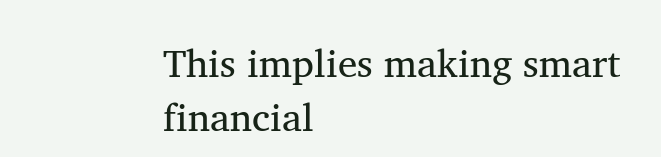This implies making smart financial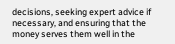decisions, seeking expert advice if necessary, and ensuring that the money serves them well in the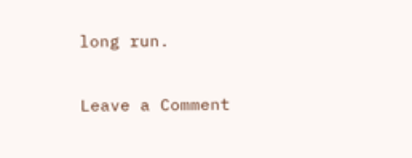long run.

Leave a Comment